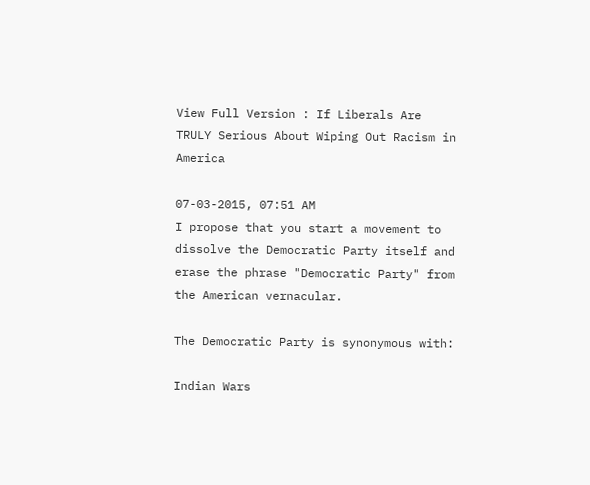View Full Version : If Liberals Are TRULY Serious About Wiping Out Racism in America

07-03-2015, 07:51 AM
I propose that you start a movement to dissolve the Democratic Party itself and erase the phrase "Democratic Party" from the American vernacular.

The Democratic Party is synonymous with:

Indian Wars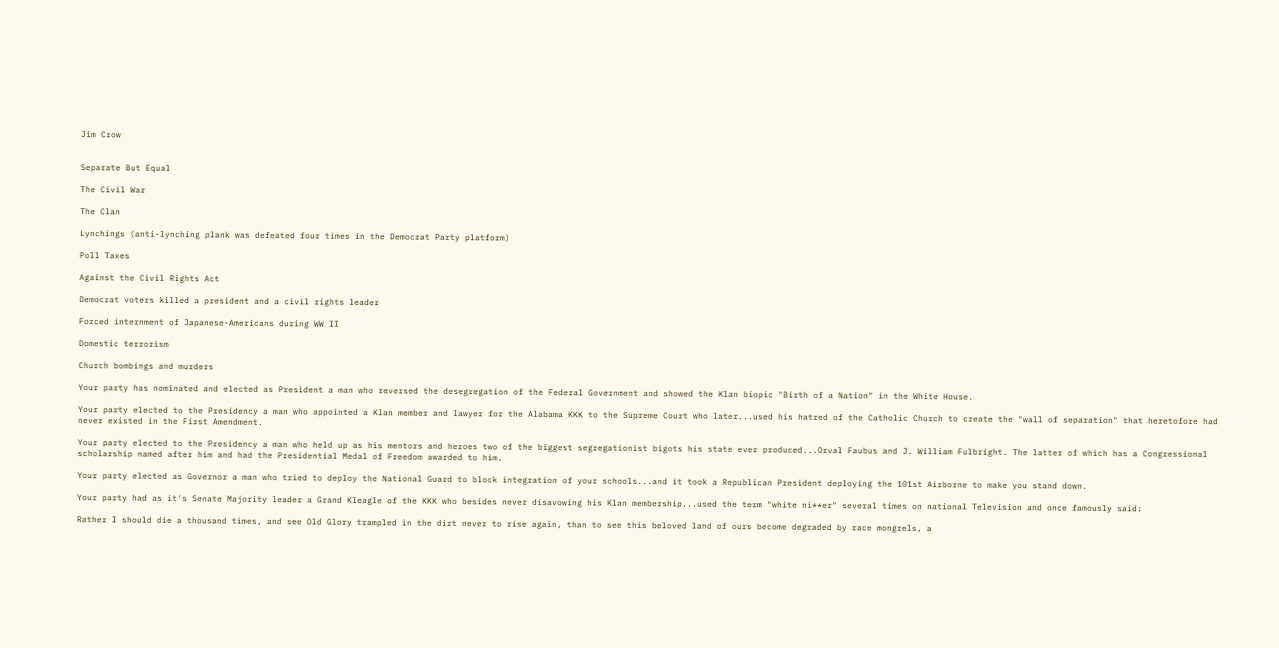Jim Crow


Separate But Equal

The Civil War

The Clan

Lynchings (anti-lynching plank was defeated four times in the Democrat Party platform)

Poll Taxes

Against the Civil Rights Act

Democrat voters killed a president and a civil rights leader

Forced internment of Japanese-Americans during WW II

Domestic terrorism

Church bombings and murders

Your party has nominated and elected as President a man who reversed the desegregation of the Federal Government and showed the Klan biopic "Birth of a Nation" in the White House.

Your party elected to the Presidency a man who appointed a Klan member and lawyer for the Alabama KKK to the Supreme Court who later...used his hatred of the Catholic Church to create the "wall of separation" that heretofore had never existed in the First Amendment.

Your party elected to the Presidency a man who held up as his mentors and heroes two of the biggest segregationist bigots his state ever produced...Orval Faubus and J. William Fulbright. The latter of which has a Congressional scholarship named after him and had the Presidential Medal of Freedom awarded to him.

Your party elected as Governor a man who tried to deploy the National Guard to block integration of your schools...and it took a Republican President deploying the 101st Airborne to make you stand down.

Your party had as it's Senate Majority leader a Grand Kleagle of the KKK who besides never disavowing his Klan membership...used the term "white ni**er" several times on national Television and once famously said:

Rather I should die a thousand times, and see Old Glory trampled in the dirt never to rise again, than to see this beloved land of ours become degraded by race mongrels, a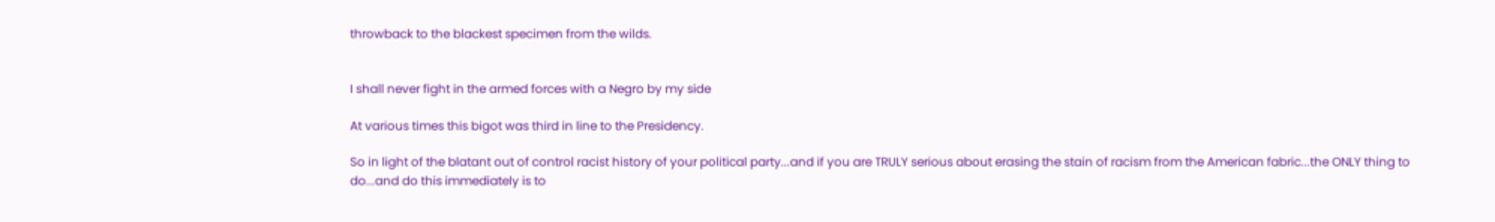throwback to the blackest specimen from the wilds.


I shall never fight in the armed forces with a Negro by my side

At various times this bigot was third in line to the Presidency.

So in light of the blatant out of control racist history of your political party...and if you are TRULY serious about erasing the stain of racism from the American fabric...the ONLY thing to do...and do this immediately is to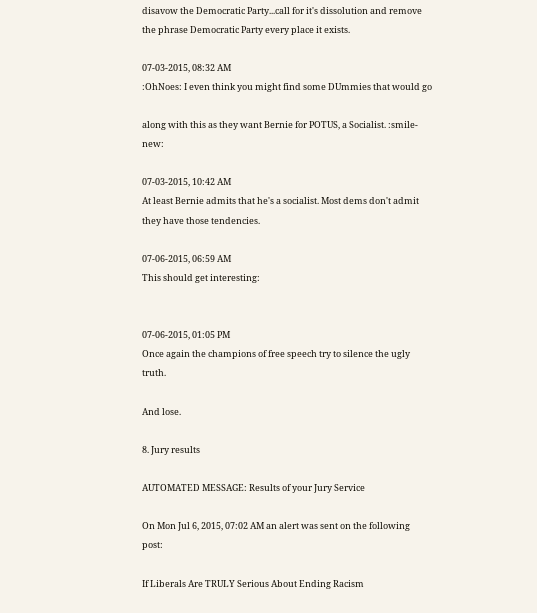disavow the Democratic Party...call for it's dissolution and remove the phrase Democratic Party every place it exists.

07-03-2015, 08:32 AM
:OhNoes: I even think you might find some DUmmies that would go

along with this as they want Bernie for POTUS, a Socialist. :smile-new:

07-03-2015, 10:42 AM
At least Bernie admits that he's a socialist. Most dems don't admit they have those tendencies.

07-06-2015, 06:59 AM
This should get interesting:


07-06-2015, 01:05 PM
Once again the champions of free speech try to silence the ugly truth.

And lose.

8. Jury results

AUTOMATED MESSAGE: Results of your Jury Service

On Mon Jul 6, 2015, 07:02 AM an alert was sent on the following post:

If Liberals Are TRULY Serious About Ending Racism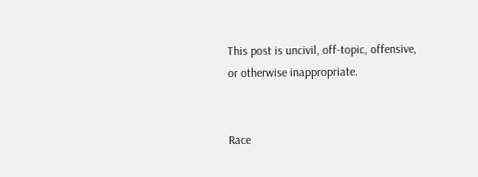This post is uncivil, off-topic, offensive, or otherwise inappropriate.


Race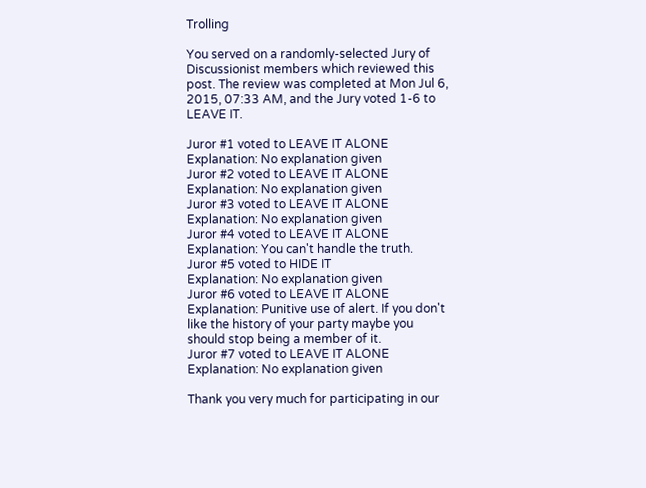Trolling

You served on a randomly-selected Jury of Discussionist members which reviewed this post. The review was completed at Mon Jul 6, 2015, 07:33 AM, and the Jury voted 1-6 to LEAVE IT.

Juror #1 voted to LEAVE IT ALONE
Explanation: No explanation given
Juror #2 voted to LEAVE IT ALONE
Explanation: No explanation given
Juror #3 voted to LEAVE IT ALONE
Explanation: No explanation given
Juror #4 voted to LEAVE IT ALONE
Explanation: You can't handle the truth.
Juror #5 voted to HIDE IT
Explanation: No explanation given
Juror #6 voted to LEAVE IT ALONE
Explanation: Punitive use of alert. If you don't like the history of your party maybe you should stop being a member of it.
Juror #7 voted to LEAVE IT ALONE
Explanation: No explanation given

Thank you very much for participating in our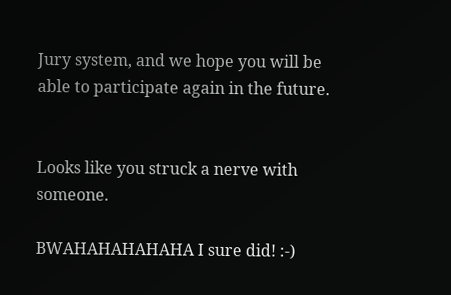Jury system, and we hope you will be able to participate again in the future.


Looks like you struck a nerve with someone.

BWAHAHAHAHAHA I sure did! :-)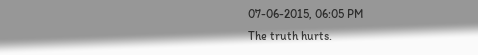07-06-2015, 06:05 PM
The truth hurts.